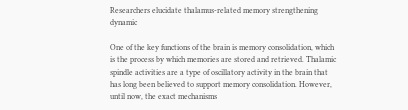Researchers elucidate thalamus-related memory strengthening dynamic

One of the key functions of the brain is memory consolidation, which is the process by which memories are stored and retrieved. Thalamic spindle activities are a type of oscillatory activity in the brain that has long been believed to support memory consolidation. However, until now, the exact mechanisms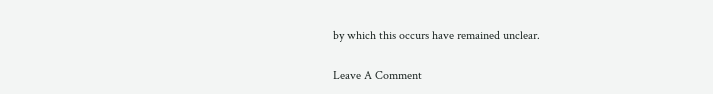by which this occurs have remained unclear.

Leave A Comment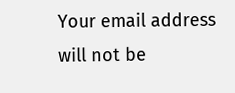Your email address will not be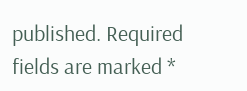published. Required fields are marked *